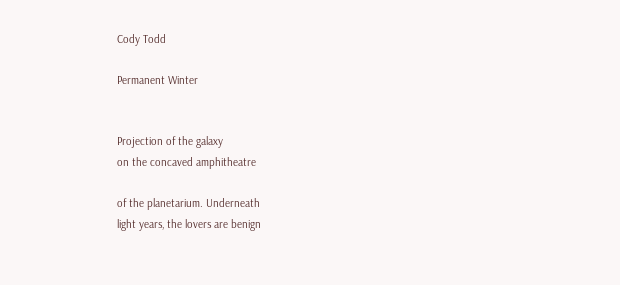Cody Todd

Permanent Winter


Projection of the galaxy
on the concaved amphitheatre

of the planetarium. Underneath
light years, the lovers are benign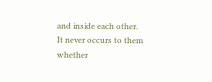and inside each other.
It never occurs to them whether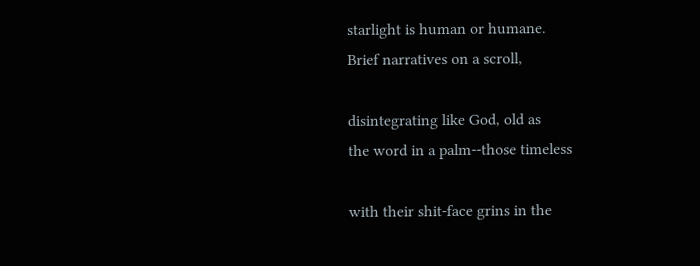starlight is human or humane.
Brief narratives on a scroll,

disintegrating like God, old as
the word in a palm--those timeless

with their shit-face grins in the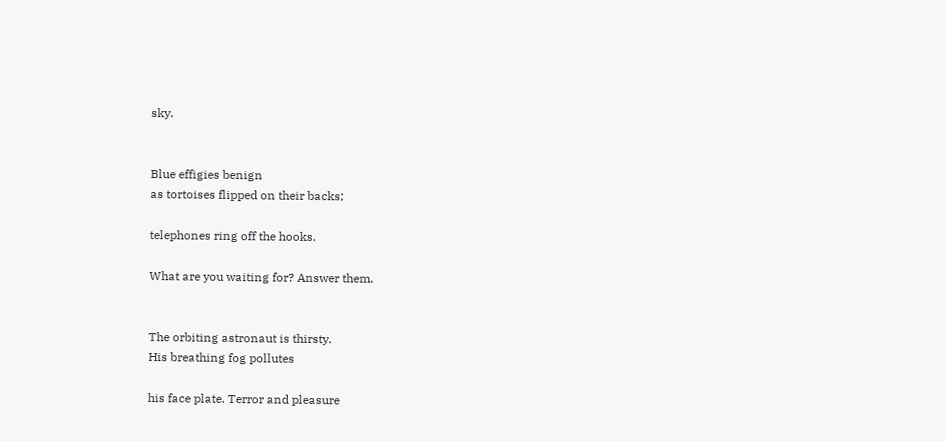sky.


Blue effigies benign
as tortoises flipped on their backs;

telephones ring off the hooks.

What are you waiting for? Answer them.


The orbiting astronaut is thirsty.
His breathing fog pollutes

his face plate. Terror and pleasure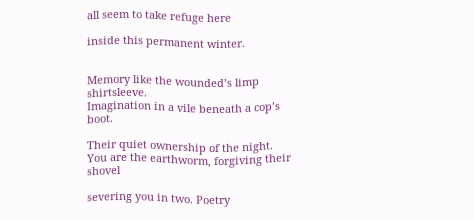all seem to take refuge here

inside this permanent winter.


Memory like the wounded’s limp shirtsleeve.
Imagination in a vile beneath a cop’s boot.

Their quiet ownership of the night.
You are the earthworm, forgiving their shovel

severing you in two. Poetry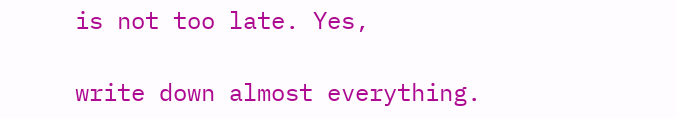is not too late. Yes,

write down almost everything.